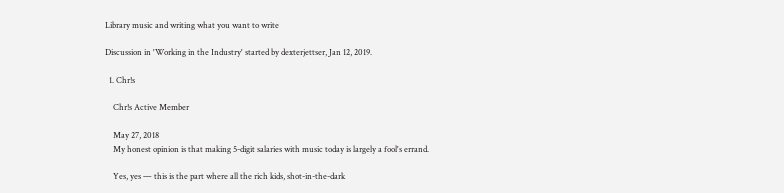Library music and writing what you want to write

Discussion in 'Working in the Industry' started by dexterjettser, Jan 12, 2019.

  1. Chr!s

    Chr!s Active Member

    May 27, 2018
    My honest opinion is that making 5-digit salaries with music today is largely a fool's errand.

    Yes, yes — this is the part where all the rich kids, shot-in-the-dark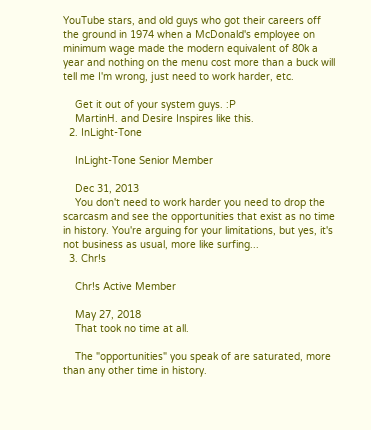YouTube stars, and old guys who got their careers off the ground in 1974 when a McDonald's employee on minimum wage made the modern equivalent of 80k a year and nothing on the menu cost more than a buck will tell me I'm wrong, just need to work harder, etc.

    Get it out of your system guys. :P
    MartinH. and Desire Inspires like this.
  2. InLight-Tone

    InLight-Tone Senior Member

    Dec 31, 2013
    You don't need to work harder you need to drop the scarcasm and see the opportunities that exist as no time in history. You're arguing for your limitations, but yes, it's not business as usual, more like surfing...
  3. Chr!s

    Chr!s Active Member

    May 27, 2018
    That took no time at all.

    The "opportunities" you speak of are saturated, more than any other time in history.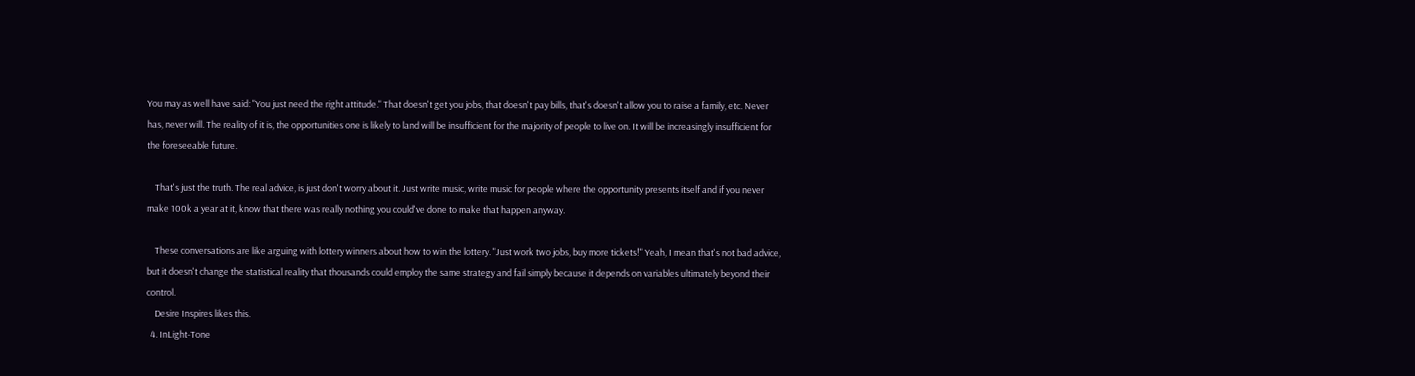You may as well have said: "You just need the right attitude." That doesn't get you jobs, that doesn't pay bills, that's doesn't allow you to raise a family, etc. Never has, never will. The reality of it is, the opportunities one is likely to land will be insufficient for the majority of people to live on. It will be increasingly insufficient for the foreseeable future.

    That's just the truth. The real advice, is just don't worry about it. Just write music, write music for people where the opportunity presents itself and if you never make 100k a year at it, know that there was really nothing you could've done to make that happen anyway.

    These conversations are like arguing with lottery winners about how to win the lottery. "Just work two jobs, buy more tickets!" Yeah, I mean that's not bad advice, but it doesn't change the statistical reality that thousands could employ the same strategy and fail simply because it depends on variables ultimately beyond their control.
    Desire Inspires likes this.
  4. InLight-Tone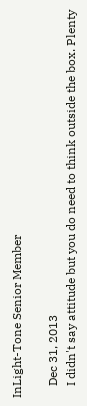InLight-Tone Senior Member

    Dec 31, 2013
    I didn't say attitude but you do need to think outside the box. Plenty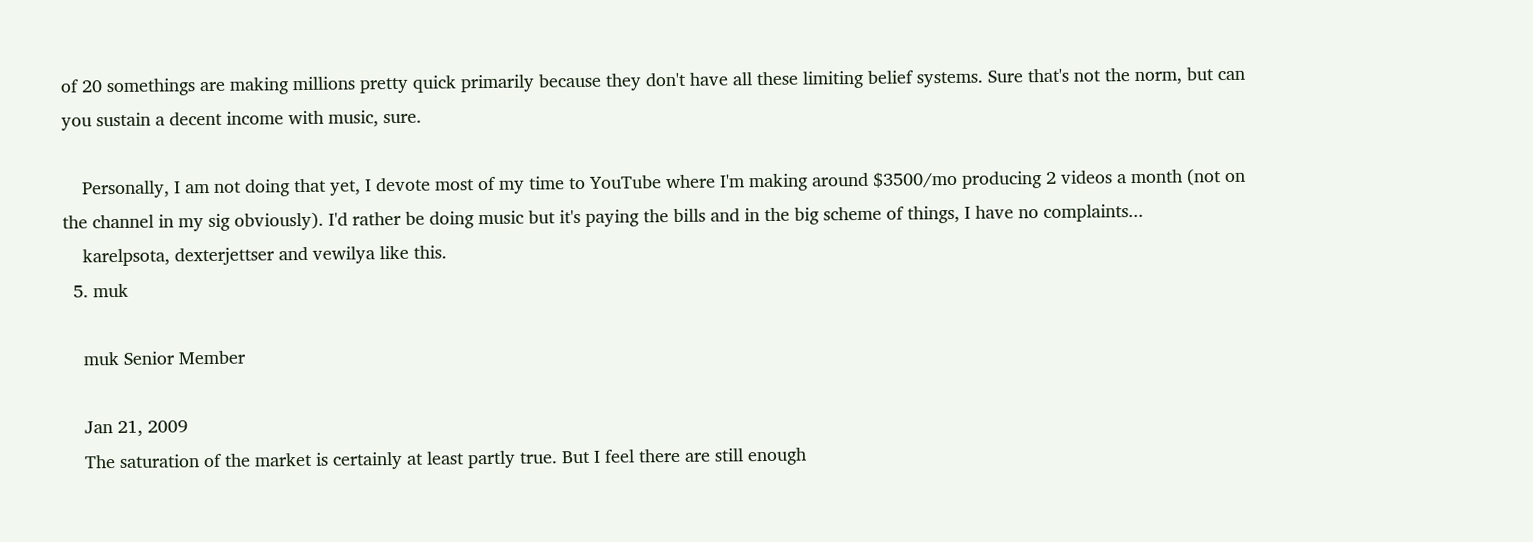of 20 somethings are making millions pretty quick primarily because they don't have all these limiting belief systems. Sure that's not the norm, but can you sustain a decent income with music, sure.

    Personally, I am not doing that yet, I devote most of my time to YouTube where I'm making around $3500/mo producing 2 videos a month (not on the channel in my sig obviously). I'd rather be doing music but it's paying the bills and in the big scheme of things, I have no complaints...
    karelpsota, dexterjettser and vewilya like this.
  5. muk

    muk Senior Member

    Jan 21, 2009
    The saturation of the market is certainly at least partly true. But I feel there are still enough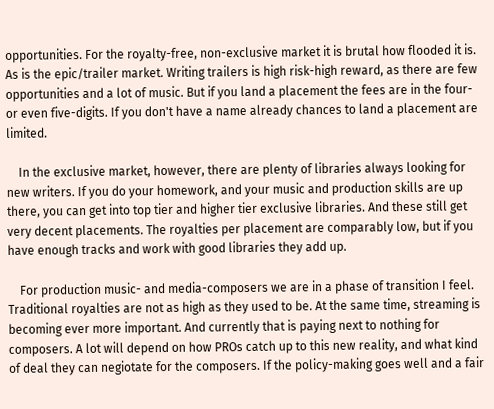opportunities. For the royalty-free, non-exclusive market it is brutal how flooded it is. As is the epic/trailer market. Writing trailers is high risk-high reward, as there are few opportunities and a lot of music. But if you land a placement the fees are in the four- or even five-digits. If you don't have a name already chances to land a placement are limited.

    In the exclusive market, however, there are plenty of libraries always looking for new writers. If you do your homework, and your music and production skills are up there, you can get into top tier and higher tier exclusive libraries. And these still get very decent placements. The royalties per placement are comparably low, but if you have enough tracks and work with good libraries they add up.

    For production music- and media-composers we are in a phase of transition I feel. Traditional royalties are not as high as they used to be. At the same time, streaming is becoming ever more important. And currently that is paying next to nothing for composers. A lot will depend on how PROs catch up to this new reality, and what kind of deal they can negiotate for the composers. If the policy-making goes well and a fair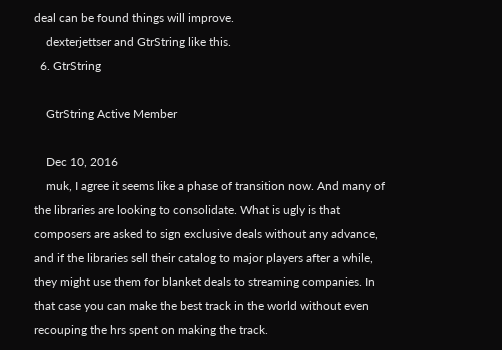deal can be found things will improve.
    dexterjettser and GtrString like this.
  6. GtrString

    GtrString Active Member

    Dec 10, 2016
    muk, I agree it seems like a phase of transition now. And many of the libraries are looking to consolidate. What is ugly is that composers are asked to sign exclusive deals without any advance, and if the libraries sell their catalog to major players after a while, they might use them for blanket deals to streaming companies. In that case you can make the best track in the world without even recouping the hrs spent on making the track.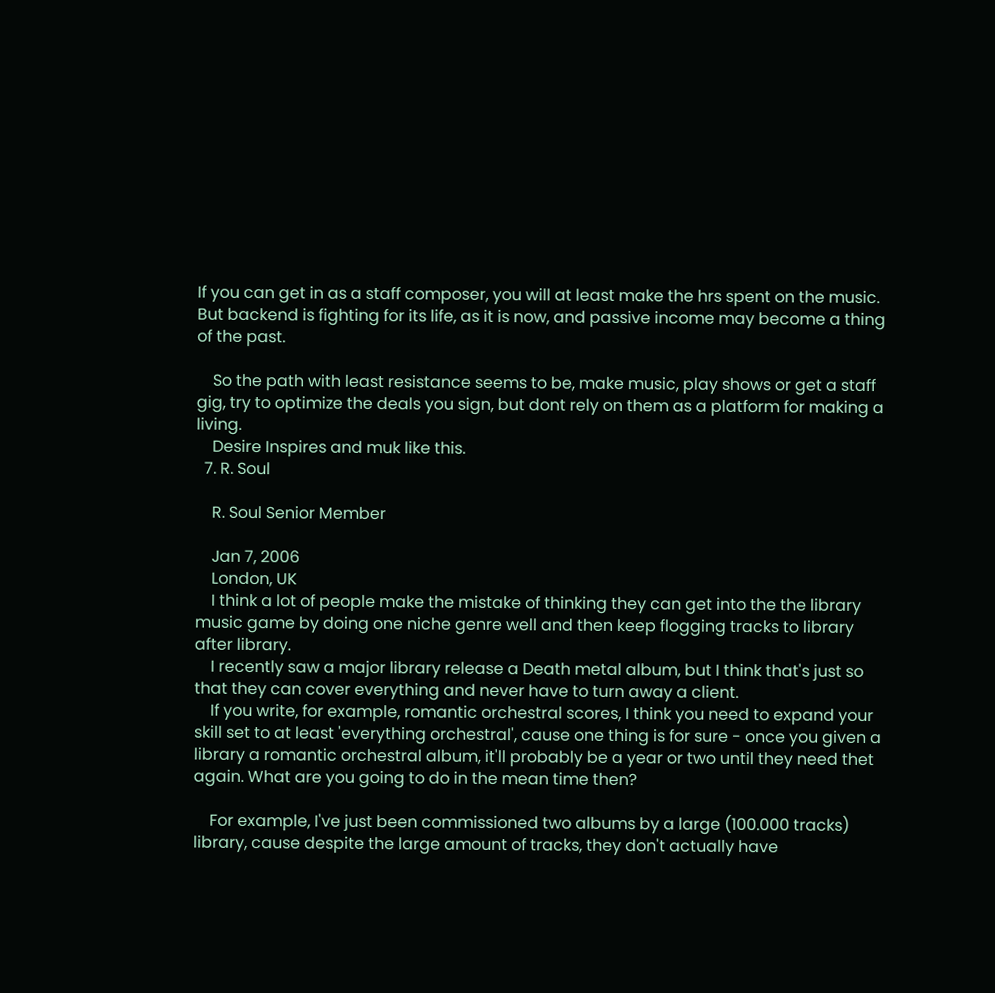If you can get in as a staff composer, you will at least make the hrs spent on the music. But backend is fighting for its life, as it is now, and passive income may become a thing of the past.

    So the path with least resistance seems to be, make music, play shows or get a staff gig, try to optimize the deals you sign, but dont rely on them as a platform for making a living.
    Desire Inspires and muk like this.
  7. R. Soul

    R. Soul Senior Member

    Jan 7, 2006
    London, UK
    I think a lot of people make the mistake of thinking they can get into the the library music game by doing one niche genre well and then keep flogging tracks to library after library.
    I recently saw a major library release a Death metal album, but I think that's just so that they can cover everything and never have to turn away a client.
    If you write, for example, romantic orchestral scores, I think you need to expand your skill set to at least 'everything orchestral', cause one thing is for sure - once you given a library a romantic orchestral album, it'll probably be a year or two until they need thet again. What are you going to do in the mean time then?

    For example, I've just been commissioned two albums by a large (100.000 tracks) library, cause despite the large amount of tracks, they don't actually have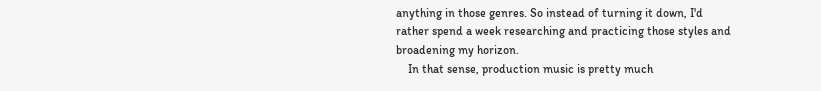anything in those genres. So instead of turning it down, I'd rather spend a week researching and practicing those styles and broadening my horizon.
    In that sense, production music is pretty much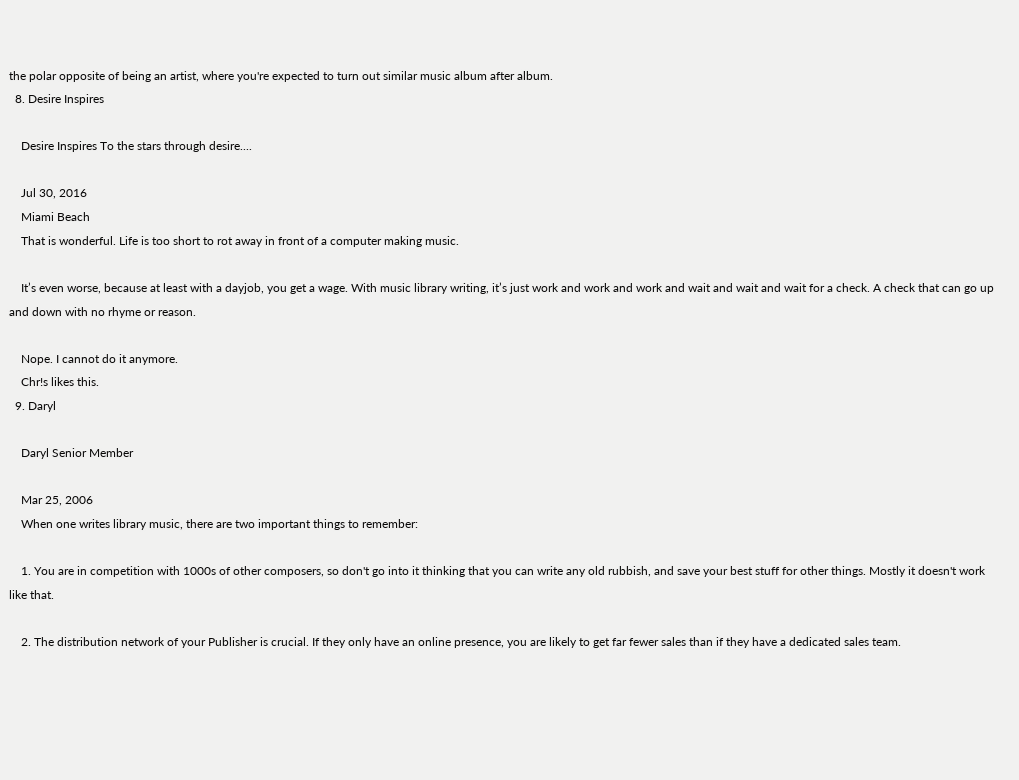the polar opposite of being an artist, where you're expected to turn out similar music album after album.
  8. Desire Inspires

    Desire Inspires To the stars through desire....

    Jul 30, 2016
    Miami Beach
    That is wonderful. Life is too short to rot away in front of a computer making music.

    It’s even worse, because at least with a dayjob, you get a wage. With music library writing, it’s just work and work and work and wait and wait and wait for a check. A check that can go up and down with no rhyme or reason.

    Nope. I cannot do it anymore.
    Chr!s likes this.
  9. Daryl

    Daryl Senior Member

    Mar 25, 2006
    When one writes library music, there are two important things to remember:

    1. You are in competition with 1000s of other composers, so don't go into it thinking that you can write any old rubbish, and save your best stuff for other things. Mostly it doesn't work like that.

    2. The distribution network of your Publisher is crucial. If they only have an online presence, you are likely to get far fewer sales than if they have a dedicated sales team.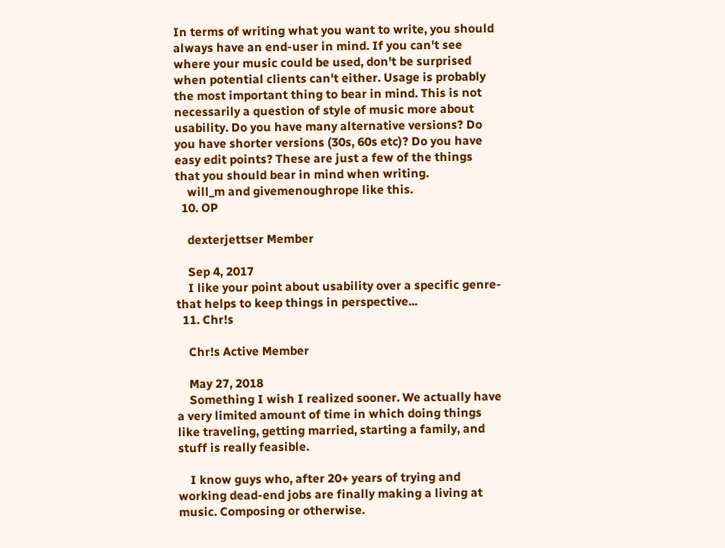In terms of writing what you want to write, you should always have an end-user in mind. If you can't see where your music could be used, don't be surprised when potential clients can't either. Usage is probably the most important thing to bear in mind. This is not necessarily a question of style of music more about usability. Do you have many alternative versions? Do you have shorter versions (30s, 60s etc)? Do you have easy edit points? These are just a few of the things that you should bear in mind when writing.
    will_m and givemenoughrope like this.
  10. OP

    dexterjettser Member

    Sep 4, 2017
    I like your point about usability over a specific genre-that helps to keep things in perspective...
  11. Chr!s

    Chr!s Active Member

    May 27, 2018
    Something I wish I realized sooner. We actually have a very limited amount of time in which doing things like traveling, getting married, starting a family, and stuff is really feasible.

    I know guys who, after 20+ years of trying and working dead-end jobs are finally making a living at music. Composing or otherwise.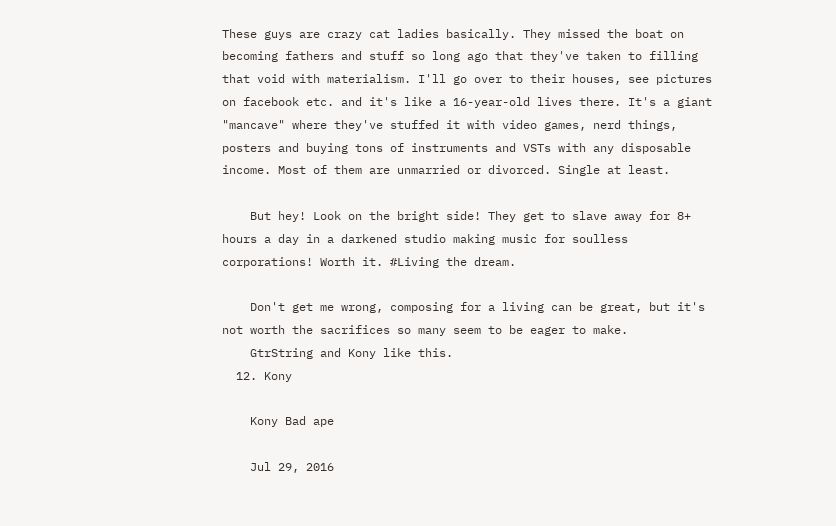These guys are crazy cat ladies basically. They missed the boat on becoming fathers and stuff so long ago that they've taken to filling that void with materialism. I'll go over to their houses, see pictures on facebook etc. and it's like a 16-year-old lives there. It's a giant "mancave" where they've stuffed it with video games, nerd things, posters and buying tons of instruments and VSTs with any disposable income. Most of them are unmarried or divorced. Single at least.

    But hey! Look on the bright side! They get to slave away for 8+ hours a day in a darkened studio making music for soulless corporations! Worth it. #Living the dream.

    Don't get me wrong, composing for a living can be great, but it's not worth the sacrifices so many seem to be eager to make.
    GtrString and Kony like this.
  12. Kony

    Kony Bad ape

    Jul 29, 2016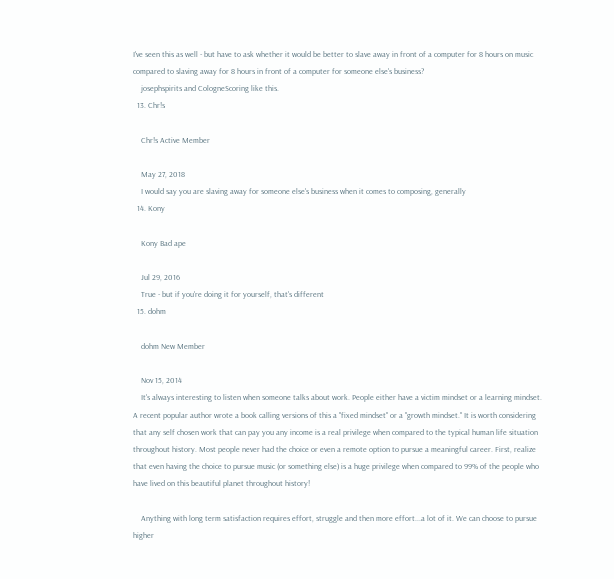I've seen this as well - but have to ask whether it would be better to slave away in front of a computer for 8 hours on music compared to slaving away for 8 hours in front of a computer for someone else's business?
    josephspirits and CologneScoring like this.
  13. Chr!s

    Chr!s Active Member

    May 27, 2018
    I would say you are slaving away for someone else's business when it comes to composing, generally
  14. Kony

    Kony Bad ape

    Jul 29, 2016
    True - but if you're doing it for yourself, that's different
  15. dohm

    dohm New Member

    Nov 15, 2014
    It's always interesting to listen when someone talks about work. People either have a victim mindset or a learning mindset. A recent popular author wrote a book calling versions of this a "fixed mindset" or a "growth mindset." It is worth considering that any self chosen work that can pay you any income is a real privilege when compared to the typical human life situation throughout history. Most people never had the choice or even a remote option to pursue a meaningful career. First, realize that even having the choice to pursue music (or something else) is a huge privilege when compared to 99% of the people who have lived on this beautiful planet throughout history!

    Anything with long term satisfaction requires effort, struggle and then more effort...a lot of it. We can choose to pursue higher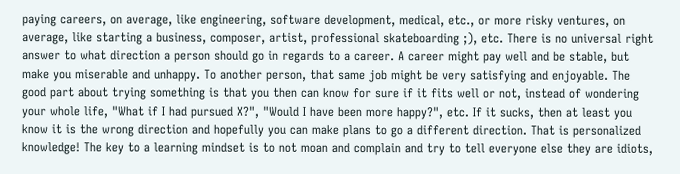paying careers, on average, like engineering, software development, medical, etc., or more risky ventures, on average, like starting a business, composer, artist, professional skateboarding ;), etc. There is no universal right answer to what direction a person should go in regards to a career. A career might pay well and be stable, but make you miserable and unhappy. To another person, that same job might be very satisfying and enjoyable. The good part about trying something is that you then can know for sure if it fits well or not, instead of wondering your whole life, "What if I had pursued X?", "Would I have been more happy?", etc. If it sucks, then at least you know it is the wrong direction and hopefully you can make plans to go a different direction. That is personalized knowledge! The key to a learning mindset is to not moan and complain and try to tell everyone else they are idiots,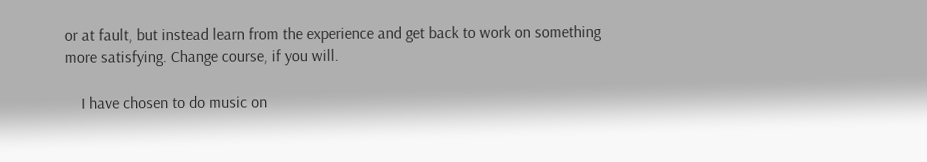or at fault, but instead learn from the experience and get back to work on something more satisfying. Change course, if you will.

    I have chosen to do music on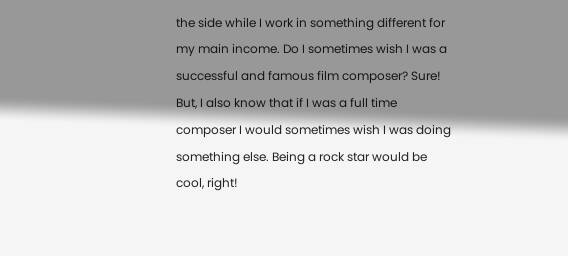the side while I work in something different for my main income. Do I sometimes wish I was a successful and famous film composer? Sure! But, I also know that if I was a full time composer I would sometimes wish I was doing something else. Being a rock star would be cool, right!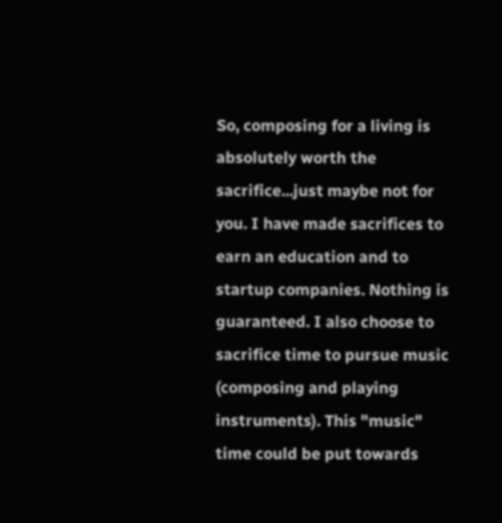So, composing for a living is absolutely worth the sacrifice...just maybe not for you. I have made sacrifices to earn an education and to startup companies. Nothing is guaranteed. I also choose to sacrifice time to pursue music (composing and playing instruments). This "music" time could be put towards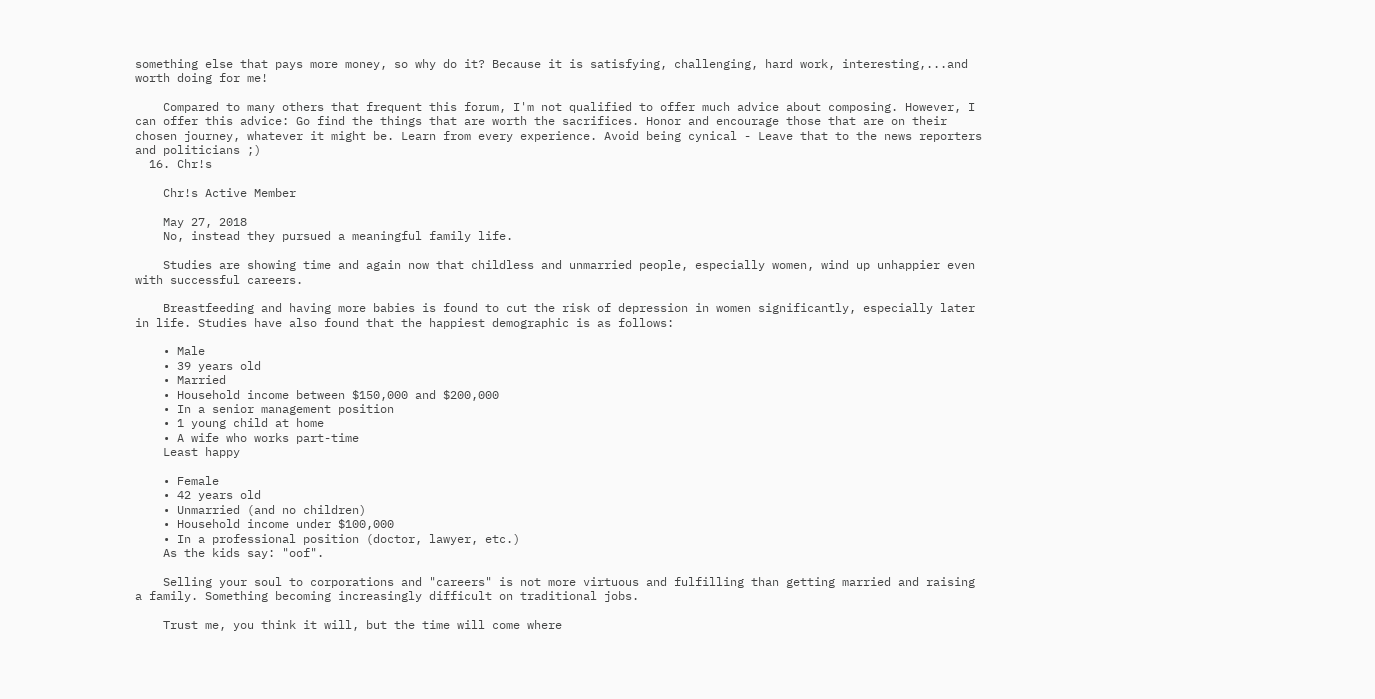something else that pays more money, so why do it? Because it is satisfying, challenging, hard work, interesting,...and worth doing for me!

    Compared to many others that frequent this forum, I'm not qualified to offer much advice about composing. However, I can offer this advice: Go find the things that are worth the sacrifices. Honor and encourage those that are on their chosen journey, whatever it might be. Learn from every experience. Avoid being cynical - Leave that to the news reporters and politicians ;)
  16. Chr!s

    Chr!s Active Member

    May 27, 2018
    No, instead they pursued a meaningful family life.

    Studies are showing time and again now that childless and unmarried people, especially women, wind up unhappier even with successful careers.

    Breastfeeding and having more babies is found to cut the risk of depression in women significantly, especially later in life. Studies have also found that the happiest demographic is as follows:

    • Male
    • 39 years old
    • Married
    • Household income between $150,000 and $200,000
    • In a senior management position
    • 1 young child at home
    • A wife who works part-time
    Least happy

    • Female
    • 42 years old
    • Unmarried (and no children)
    • Household income under $100,000
    • In a professional position (doctor, lawyer, etc.)
    As the kids say: "oof".

    Selling your soul to corporations and "careers" is not more virtuous and fulfilling than getting married and raising a family. Something becoming increasingly difficult on traditional jobs.

    Trust me, you think it will, but the time will come where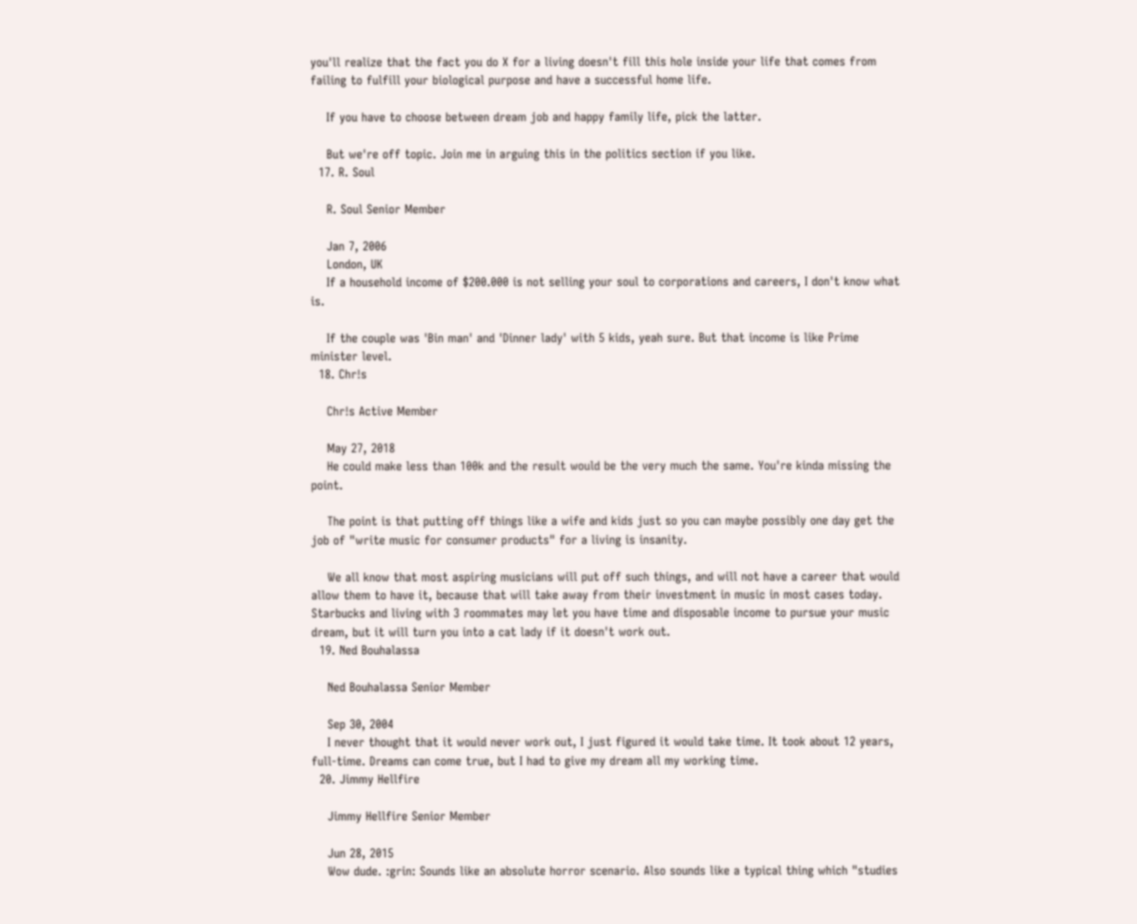you'll realize that the fact you do X for a living doesn't fill this hole inside your life that comes from failing to fulfill your biological purpose and have a successful home life.

    If you have to choose between dream job and happy family life, pick the latter.

    But we're off topic. Join me in arguing this in the politics section if you like.
  17. R. Soul

    R. Soul Senior Member

    Jan 7, 2006
    London, UK
    If a household income of $200.000 is not selling your soul to corporations and careers, I don't know what is.

    If the couple was 'Bin man' and 'Dinner lady' with 5 kids, yeah sure. But that income is like Prime minister level.
  18. Chr!s

    Chr!s Active Member

    May 27, 2018
    He could make less than 100k and the result would be the very much the same. You're kinda missing the point.

    The point is that putting off things like a wife and kids just so you can maybe possibly one day get the job of "write music for consumer products" for a living is insanity.

    We all know that most aspiring musicians will put off such things, and will not have a career that would allow them to have it, because that will take away from their investment in music in most cases today. Starbucks and living with 3 roommates may let you have time and disposable income to pursue your music dream, but it will turn you into a cat lady if it doesn't work out.
  19. Ned Bouhalassa

    Ned Bouhalassa Senior Member

    Sep 30, 2004
    I never thought that it would never work out, I just figured it would take time. It took about 12 years, full-time. Dreams can come true, but I had to give my dream all my working time.
  20. Jimmy Hellfire

    Jimmy Hellfire Senior Member

    Jun 28, 2015
    Wow dude. :grin: Sounds like an absolute horror scenario. Also sounds like a typical thing which "studies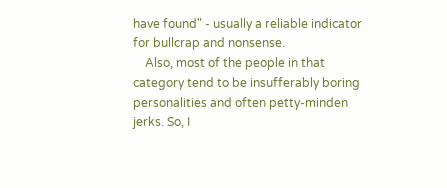have found" - usually a reliable indicator for bullcrap and nonsense.
    Also, most of the people in that category tend to be insufferably boring personalities and often petty-minden jerks. So, I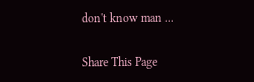don't know man ...

Share This Page